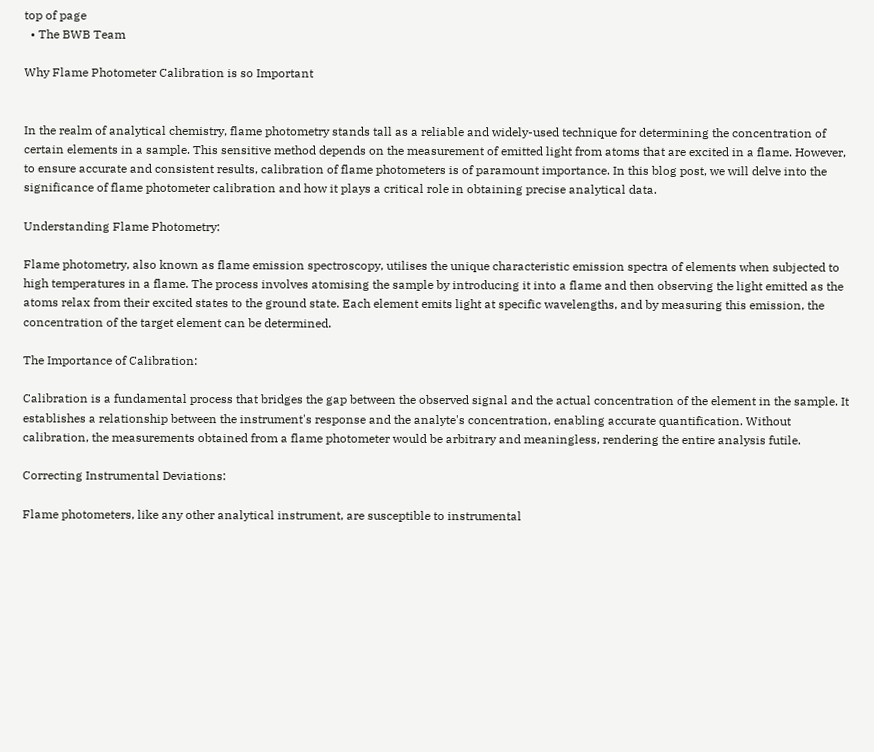top of page
  • The BWB Team

Why Flame Photometer Calibration is so Important


In the realm of analytical chemistry, flame photometry stands tall as a reliable and widely-used technique for determining the concentration of certain elements in a sample. This sensitive method depends on the measurement of emitted light from atoms that are excited in a flame. However, to ensure accurate and consistent results, calibration of flame photometers is of paramount importance. In this blog post, we will delve into the significance of flame photometer calibration and how it plays a critical role in obtaining precise analytical data.

Understanding Flame Photometry:

Flame photometry, also known as flame emission spectroscopy, utilises the unique characteristic emission spectra of elements when subjected to high temperatures in a flame. The process involves atomising the sample by introducing it into a flame and then observing the light emitted as the atoms relax from their excited states to the ground state. Each element emits light at specific wavelengths, and by measuring this emission, the concentration of the target element can be determined.

The Importance of Calibration:

Calibration is a fundamental process that bridges the gap between the observed signal and the actual concentration of the element in the sample. It establishes a relationship between the instrument's response and the analyte's concentration, enabling accurate quantification. Without calibration, the measurements obtained from a flame photometer would be arbitrary and meaningless, rendering the entire analysis futile.

Correcting Instrumental Deviations:

Flame photometers, like any other analytical instrument, are susceptible to instrumental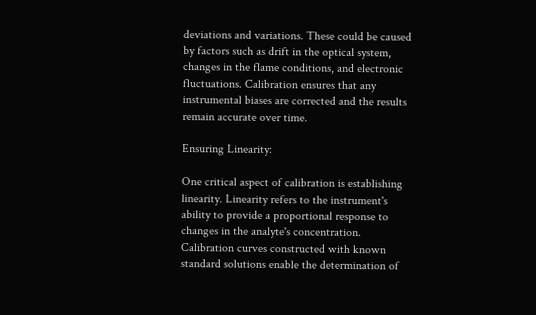deviations and variations. These could be caused by factors such as drift in the optical system, changes in the flame conditions, and electronic fluctuations. Calibration ensures that any instrumental biases are corrected and the results remain accurate over time.

Ensuring Linearity:

One critical aspect of calibration is establishing linearity. Linearity refers to the instrument's ability to provide a proportional response to changes in the analyte's concentration. Calibration curves constructed with known standard solutions enable the determination of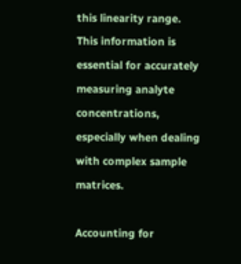this linearity range. This information is essential for accurately measuring analyte concentrations, especially when dealing with complex sample matrices.

Accounting for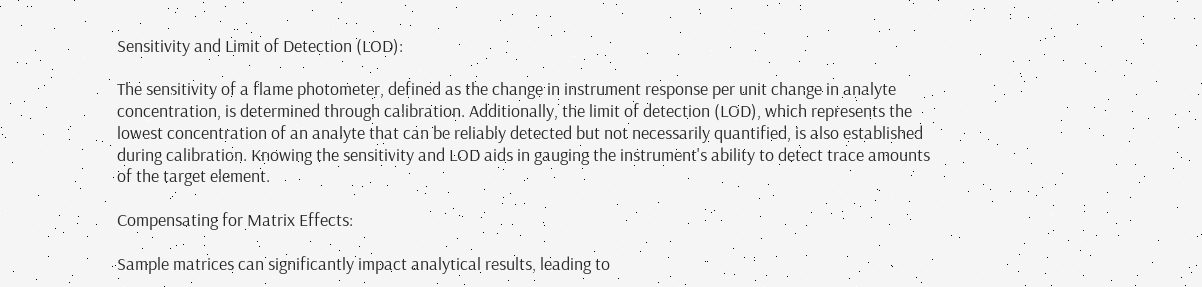Sensitivity and Limit of Detection (LOD):

The sensitivity of a flame photometer, defined as the change in instrument response per unit change in analyte concentration, is determined through calibration. Additionally, the limit of detection (LOD), which represents the lowest concentration of an analyte that can be reliably detected but not necessarily quantified, is also established during calibration. Knowing the sensitivity and LOD aids in gauging the instrument's ability to detect trace amounts of the target element.

Compensating for Matrix Effects:

Sample matrices can significantly impact analytical results, leading to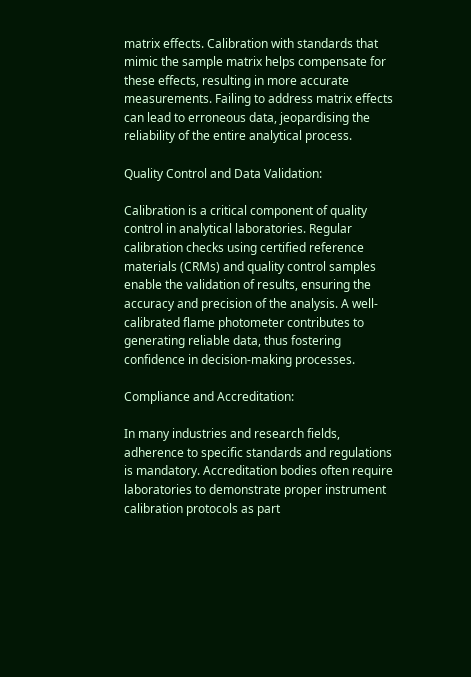matrix effects. Calibration with standards that mimic the sample matrix helps compensate for these effects, resulting in more accurate measurements. Failing to address matrix effects can lead to erroneous data, jeopardising the reliability of the entire analytical process.

Quality Control and Data Validation:

Calibration is a critical component of quality control in analytical laboratories. Regular calibration checks using certified reference materials (CRMs) and quality control samples enable the validation of results, ensuring the accuracy and precision of the analysis. A well-calibrated flame photometer contributes to generating reliable data, thus fostering confidence in decision-making processes.

Compliance and Accreditation:

In many industries and research fields, adherence to specific standards and regulations is mandatory. Accreditation bodies often require laboratories to demonstrate proper instrument calibration protocols as part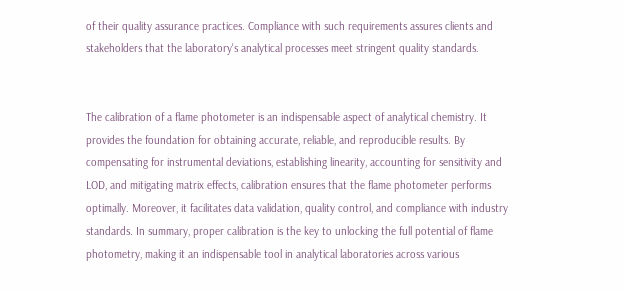of their quality assurance practices. Compliance with such requirements assures clients and stakeholders that the laboratory's analytical processes meet stringent quality standards.


The calibration of a flame photometer is an indispensable aspect of analytical chemistry. It provides the foundation for obtaining accurate, reliable, and reproducible results. By compensating for instrumental deviations, establishing linearity, accounting for sensitivity and LOD, and mitigating matrix effects, calibration ensures that the flame photometer performs optimally. Moreover, it facilitates data validation, quality control, and compliance with industry standards. In summary, proper calibration is the key to unlocking the full potential of flame photometry, making it an indispensable tool in analytical laboratories across various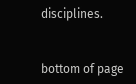disciplines.


bottom of page